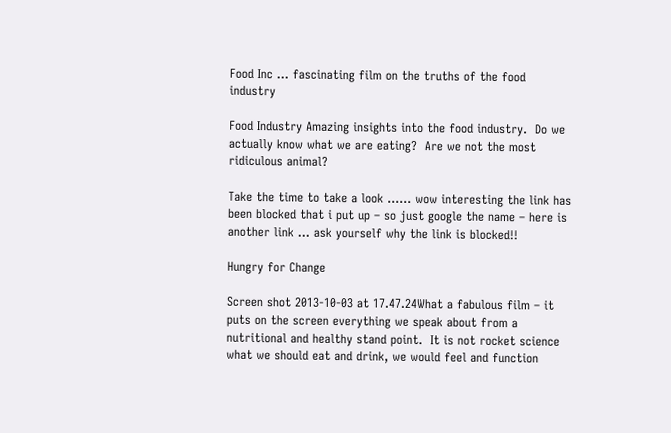Food Inc … fascinating film on the truths of the food industry

Food Industry Amazing insights into the food industry.  Do we actually know what we are eating?  Are we not the most ridiculous animal?

Take the time to take a look …… wow interesting the link has been blocked that i put up – so just google the name – here is another link … ask yourself why the link is blocked!!

Hungry for Change

Screen shot 2013-10-03 at 17.47.24What a fabulous film – it puts on the screen everything we speak about from a nutritional and healthy stand point.  It is not rocket science what we should eat and drink, we would feel and function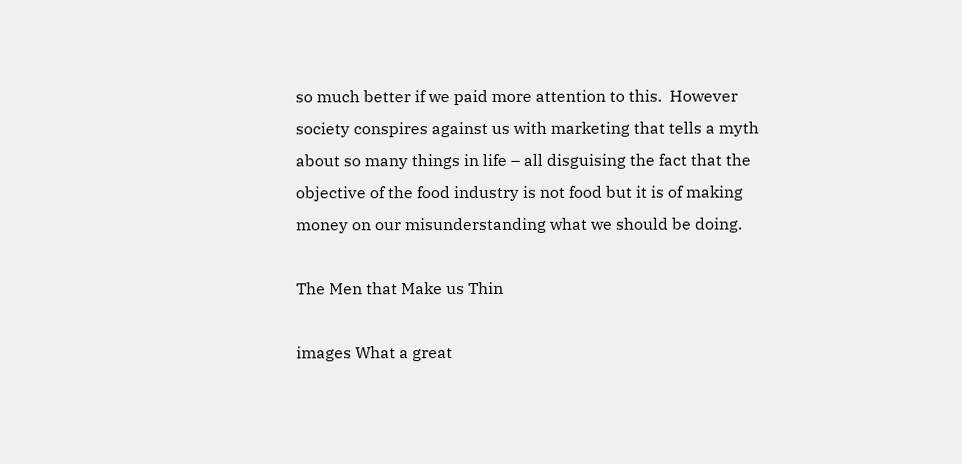so much better if we paid more attention to this.  However society conspires against us with marketing that tells a myth about so many things in life – all disguising the fact that the objective of the food industry is not food but it is of making money on our misunderstanding what we should be doing.

The Men that Make us Thin

images What a great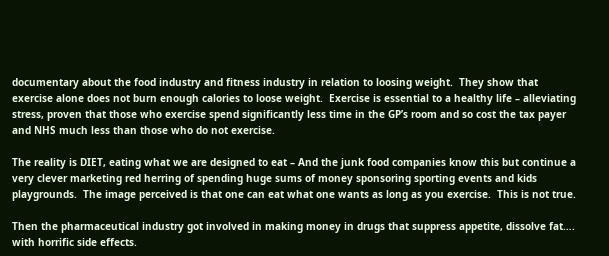documentary about the food industry and fitness industry in relation to loosing weight.  They show that exercise alone does not burn enough calories to loose weight.  Exercise is essential to a healthy life – alleviating stress, proven that those who exercise spend significantly less time in the GP’s room and so cost the tax payer and NHS much less than those who do not exercise.

The reality is DIET, eating what we are designed to eat – And the junk food companies know this but continue a very clever marketing red herring of spending huge sums of money sponsoring sporting events and kids playgrounds.  The image perceived is that one can eat what one wants as long as you exercise.  This is not true.

Then the pharmaceutical industry got involved in making money in drugs that suppress appetite, dissolve fat…. with horrific side effects.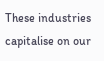These industries capitalise on our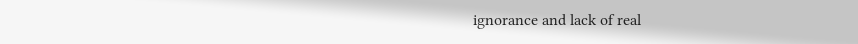ignorance and lack of real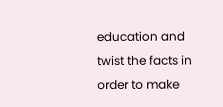education and twist the facts in order to make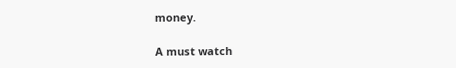money.

A must watch